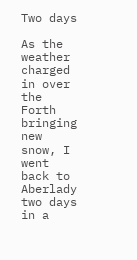Two days

As the weather charged in over the Forth bringing new snow, I went back to Aberlady two days in a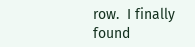row.  I finally found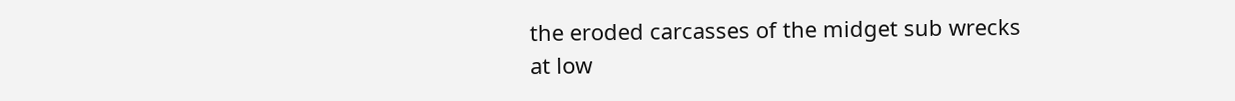the eroded carcasses of the midget sub wrecks at low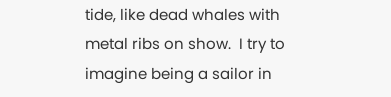tide, like dead whales with metal ribs on show.  I try to imagine being a sailor in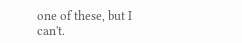one of these, but I can't.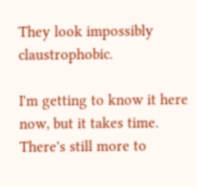They look impossibly claustrophobic.

I'm getting to know it here now, but it takes time.  There's still more to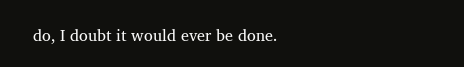do, I doubt it would ever be done.